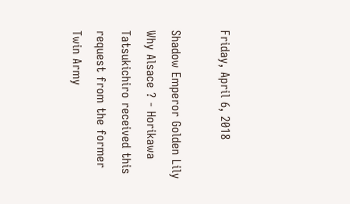Friday, April 6, 2018

Shadow Emperor Golden Lily Why Alsace ? - Horikawa Tatsukichiro received this request from the former Twin Army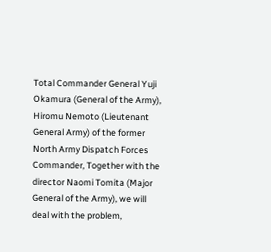Total Commander General Yuji Okamura (General of the Army), Hiromu Nemoto (Lieutenant General Army) of the former North Army Dispatch Forces Commander, Together with the director Naomi Tomita (Major General of the Army), we will deal with the problem,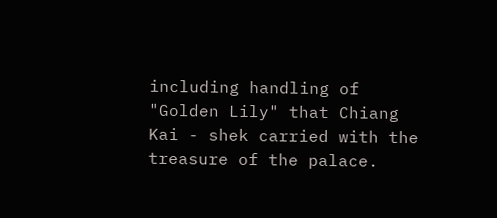including handling of "Golden Lily" that Chiang Kai - shek carried with the treasure of the palace.